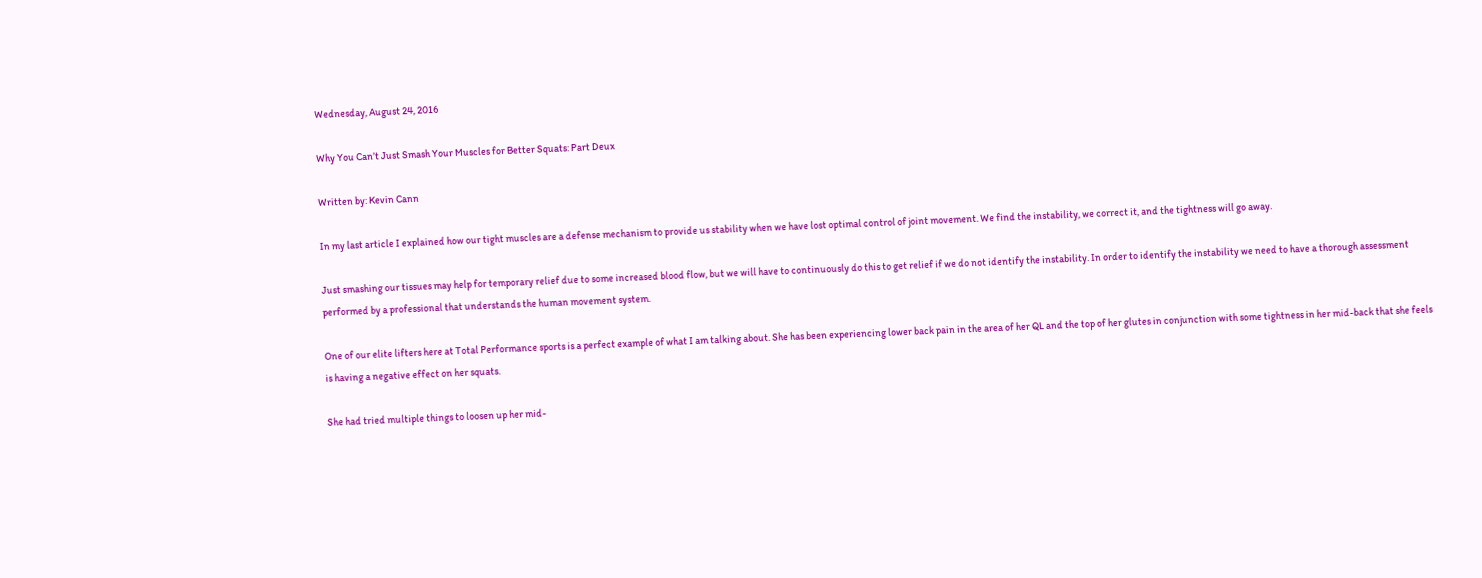Wednesday, August 24, 2016

Why You Can’t Just Smash Your Muscles for Better Squats: Part Deux

Written by: Kevin Cann

In my last article I explained how our tight muscles are a defense mechanism to provide us stability when we have lost optimal control of joint movement. We find the instability, we correct it, and the tightness will go away.

Just smashing our tissues may help for temporary relief due to some increased blood flow, but we will have to continuously do this to get relief if we do not identify the instability. In order to identify the instability we need to have a thorough assessment performed by a professional that understands the human movement system.

One of our elite lifters here at Total Performance sports is a perfect example of what I am talking about. She has been experiencing lower back pain in the area of her QL and the top of her glutes in conjunction with some tightness in her mid-back that she feels is having a negative effect on her squats.

She had tried multiple things to loosen up her mid-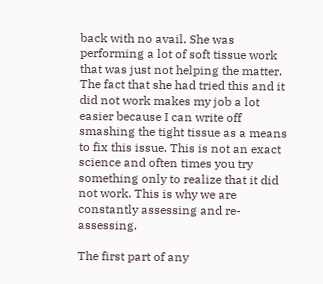back with no avail. She was performing a lot of soft tissue work that was just not helping the matter. The fact that she had tried this and it did not work makes my job a lot easier because I can write off smashing the tight tissue as a means to fix this issue. This is not an exact science and often times you try something only to realize that it did not work. This is why we are constantly assessing and re-assessing.

The first part of any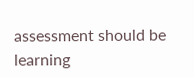assessment should be learning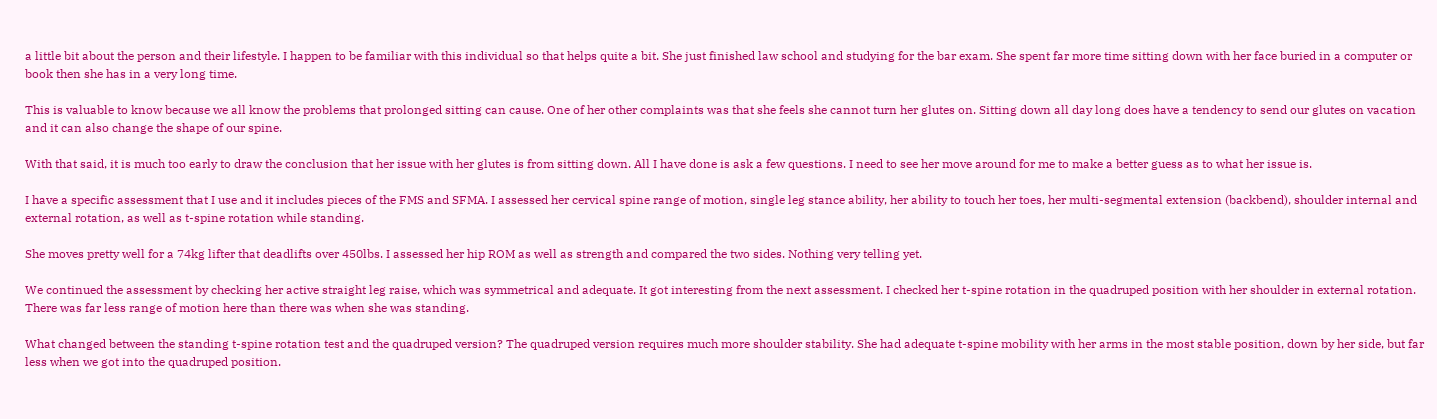a little bit about the person and their lifestyle. I happen to be familiar with this individual so that helps quite a bit. She just finished law school and studying for the bar exam. She spent far more time sitting down with her face buried in a computer or book then she has in a very long time.

This is valuable to know because we all know the problems that prolonged sitting can cause. One of her other complaints was that she feels she cannot turn her glutes on. Sitting down all day long does have a tendency to send our glutes on vacation and it can also change the shape of our spine.

With that said, it is much too early to draw the conclusion that her issue with her glutes is from sitting down. All I have done is ask a few questions. I need to see her move around for me to make a better guess as to what her issue is.

I have a specific assessment that I use and it includes pieces of the FMS and SFMA. I assessed her cervical spine range of motion, single leg stance ability, her ability to touch her toes, her multi-segmental extension (backbend), shoulder internal and external rotation, as well as t-spine rotation while standing.

She moves pretty well for a 74kg lifter that deadlifts over 450lbs. I assessed her hip ROM as well as strength and compared the two sides. Nothing very telling yet.

We continued the assessment by checking her active straight leg raise, which was symmetrical and adequate. It got interesting from the next assessment. I checked her t-spine rotation in the quadruped position with her shoulder in external rotation. There was far less range of motion here than there was when she was standing.

What changed between the standing t-spine rotation test and the quadruped version? The quadruped version requires much more shoulder stability. She had adequate t-spine mobility with her arms in the most stable position, down by her side, but far less when we got into the quadruped position.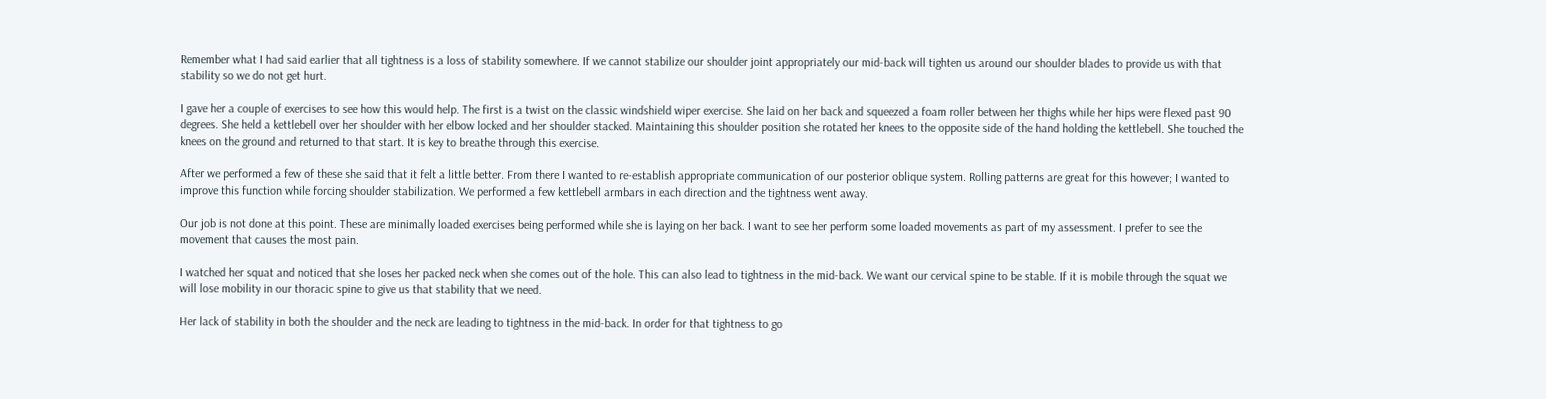Remember what I had said earlier that all tightness is a loss of stability somewhere. If we cannot stabilize our shoulder joint appropriately our mid-back will tighten us around our shoulder blades to provide us with that stability so we do not get hurt.

I gave her a couple of exercises to see how this would help. The first is a twist on the classic windshield wiper exercise. She laid on her back and squeezed a foam roller between her thighs while her hips were flexed past 90 degrees. She held a kettlebell over her shoulder with her elbow locked and her shoulder stacked. Maintaining this shoulder position she rotated her knees to the opposite side of the hand holding the kettlebell. She touched the knees on the ground and returned to that start. It is key to breathe through this exercise.

After we performed a few of these she said that it felt a little better. From there I wanted to re-establish appropriate communication of our posterior oblique system. Rolling patterns are great for this however; I wanted to improve this function while forcing shoulder stabilization. We performed a few kettlebell armbars in each direction and the tightness went away.

Our job is not done at this point. These are minimally loaded exercises being performed while she is laying on her back. I want to see her perform some loaded movements as part of my assessment. I prefer to see the movement that causes the most pain.

I watched her squat and noticed that she loses her packed neck when she comes out of the hole. This can also lead to tightness in the mid-back. We want our cervical spine to be stable. If it is mobile through the squat we will lose mobility in our thoracic spine to give us that stability that we need.

Her lack of stability in both the shoulder and the neck are leading to tightness in the mid-back. In order for that tightness to go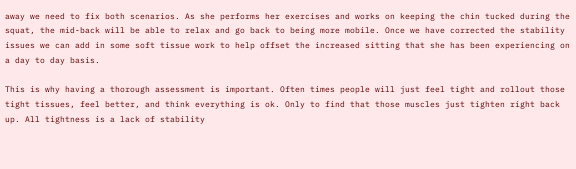away we need to fix both scenarios. As she performs her exercises and works on keeping the chin tucked during the squat, the mid-back will be able to relax and go back to being more mobile. Once we have corrected the stability issues we can add in some soft tissue work to help offset the increased sitting that she has been experiencing on a day to day basis.

This is why having a thorough assessment is important. Often times people will just feel tight and rollout those tight tissues, feel better, and think everything is ok. Only to find that those muscles just tighten right back up. All tightness is a lack of stability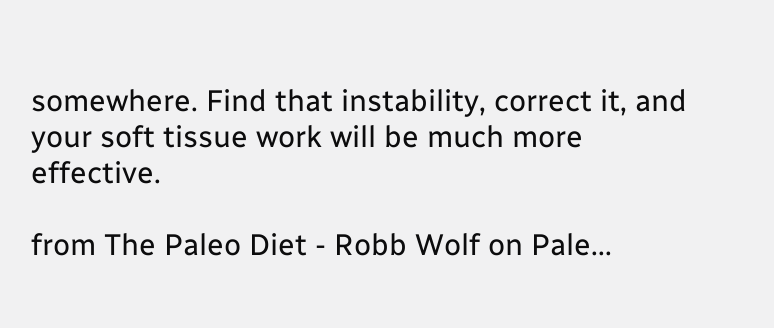somewhere. Find that instability, correct it, and your soft tissue work will be much more effective.

from The Paleo Diet - Robb Wolf on Pale...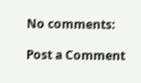No comments:

Post a Comment